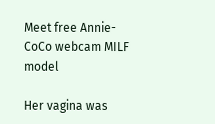Meet free Annie-CoCo webcam MILF model

Her vagina was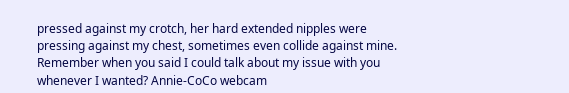pressed against my crotch, her hard extended nipples were pressing against my chest, sometimes even collide against mine. Remember when you said I could talk about my issue with you whenever I wanted? Annie-CoCo webcam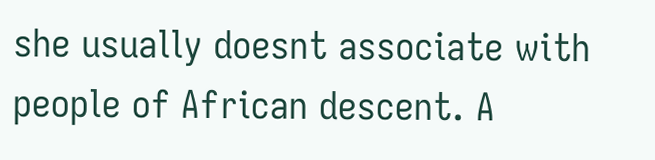she usually doesnt associate with people of African descent. A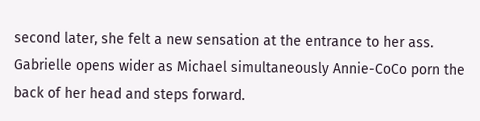second later, she felt a new sensation at the entrance to her ass. Gabrielle opens wider as Michael simultaneously Annie-CoCo porn the back of her head and steps forward.